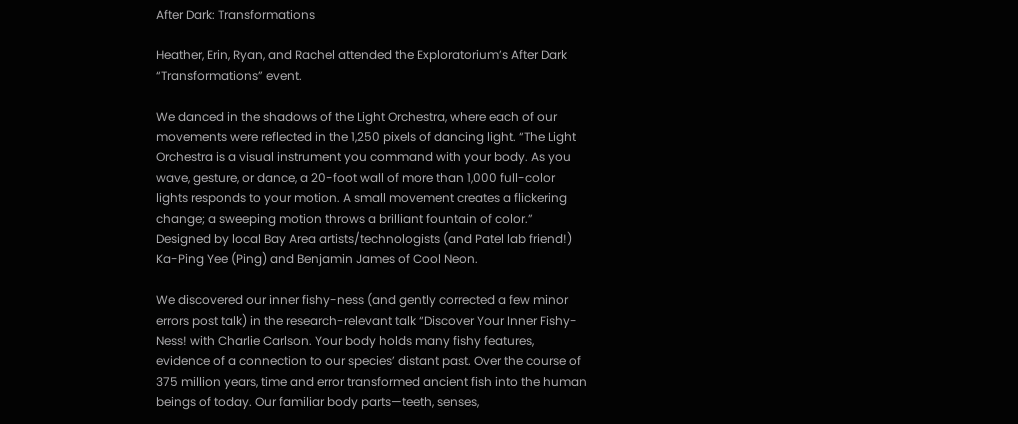After Dark: Transformations

Heather, Erin, Ryan, and Rachel attended the Exploratorium’s After Dark “Transformations” event.

We danced in the shadows of the Light Orchestra, where each of our movements were reflected in the 1,250 pixels of dancing light. “The Light Orchestra is a visual instrument you command with your body. As you wave, gesture, or dance, a 20-foot wall of more than 1,000 full-color lights responds to your motion. A small movement creates a flickering change; a sweeping motion throws a brilliant fountain of color.” Designed by local Bay Area artists/technologists (and Patel lab friend!) Ka-Ping Yee (Ping) and Benjamin James of Cool Neon.

We discovered our inner fishy-ness (and gently corrected a few minor errors post talk) in the research-relevant talk “Discover Your Inner Fishy-Ness! with Charlie Carlson. Your body holds many fishy features, evidence of a connection to our species’ distant past. Over the course of 375 million years, time and error transformed ancient fish into the human beings of today. Our familiar body parts—teeth, senses,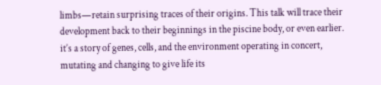limbs—retain surprising traces of their origins. This talk will trace their development back to their beginnings in the piscine body, or even earlier. it’s a story of genes, cells, and the environment operating in concert, mutating and changing to give life its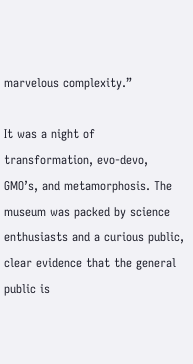marvelous complexity.”

It was a night of transformation, evo-devo, GMO’s, and metamorphosis. The museum was packed by science enthusiasts and a curious public, clear evidence that the general public is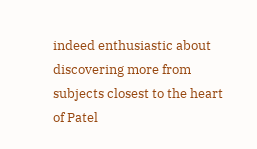indeed enthusiastic about discovering more from subjects closest to the heart of Patel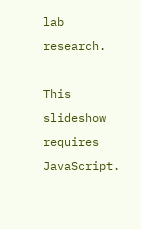lab research.

This slideshow requires JavaScript.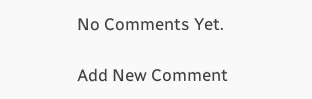No Comments Yet.

Add New Comment